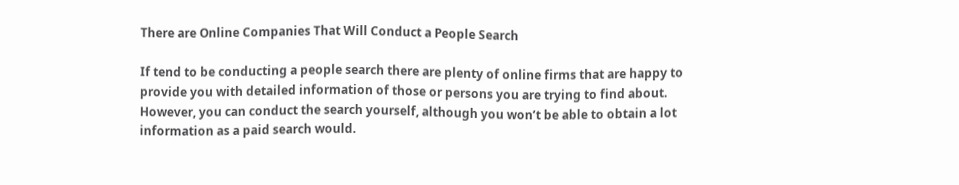There are Online Companies That Will Conduct a People Search

If tend to be conducting a people search there are plenty of online firms that are happy to provide you with detailed information of those or persons you are trying to find about. However, you can conduct the search yourself, although you won’t be able to obtain a lot information as a paid search would.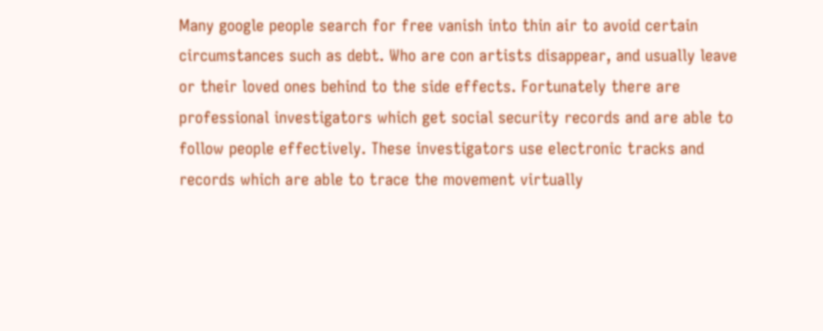Many google people search for free vanish into thin air to avoid certain circumstances such as debt. Who are con artists disappear, and usually leave or their loved ones behind to the side effects. Fortunately there are professional investigators which get social security records and are able to follow people effectively. These investigators use electronic tracks and records which are able to trace the movement virtually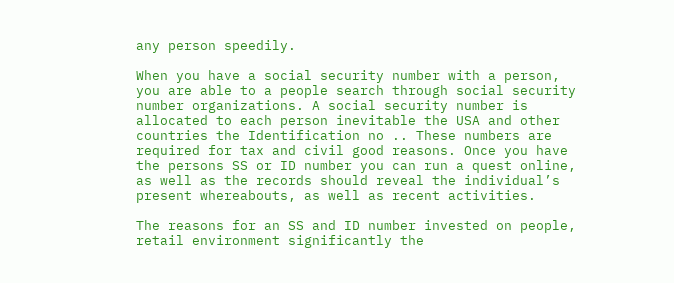any person speedily.

When you have a social security number with a person, you are able to a people search through social security number organizations. A social security number is allocated to each person inevitable the USA and other countries the Identification no .. These numbers are required for tax and civil good reasons. Once you have the persons SS or ID number you can run a quest online, as well as the records should reveal the individual’s present whereabouts, as well as recent activities.

The reasons for an SS and ID number invested on people, retail environment significantly the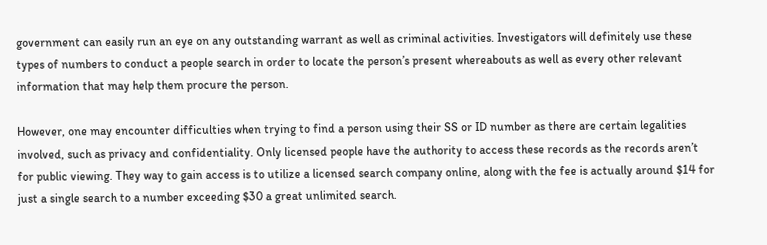government can easily run an eye on any outstanding warrant as well as criminal activities. Investigators will definitely use these types of numbers to conduct a people search in order to locate the person’s present whereabouts as well as every other relevant information that may help them procure the person.

However, one may encounter difficulties when trying to find a person using their SS or ID number as there are certain legalities involved, such as privacy and confidentiality. Only licensed people have the authority to access these records as the records aren’t for public viewing. They way to gain access is to utilize a licensed search company online, along with the fee is actually around $14 for just a single search to a number exceeding $30 a great unlimited search.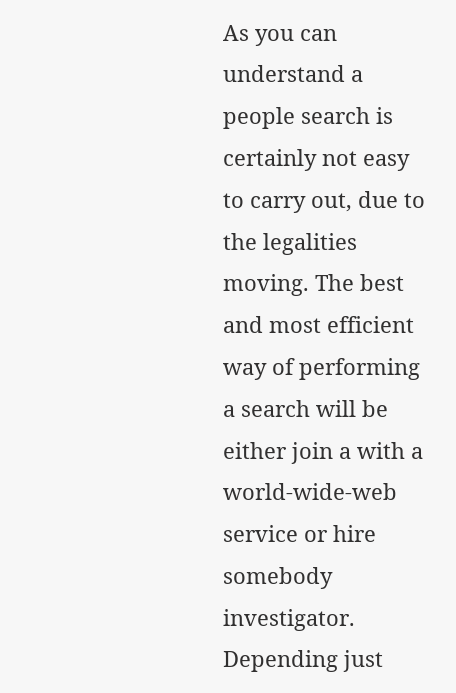As you can understand a people search is certainly not easy to carry out, due to the legalities moving. The best and most efficient way of performing a search will be either join a with a world-wide-web service or hire somebody investigator. Depending just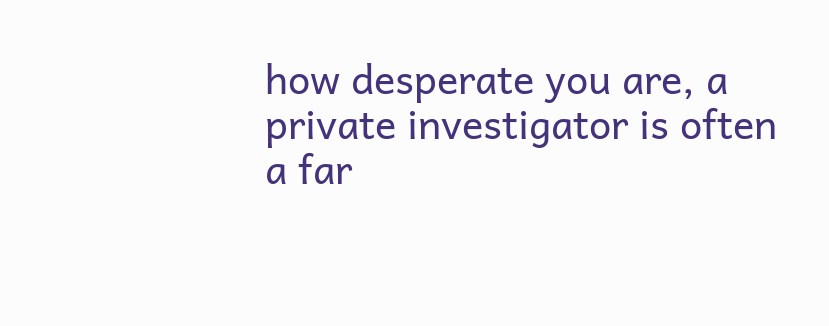how desperate you are, a private investigator is often a far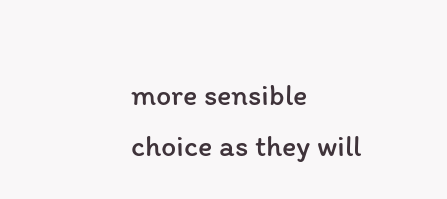more sensible choice as they will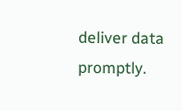deliver data promptly.